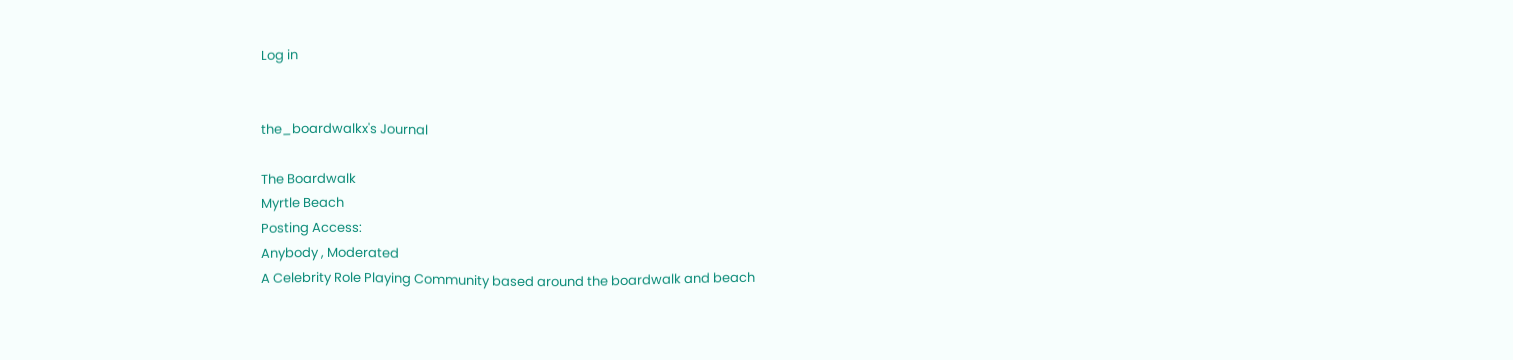Log in


the_boardwalkx's Journal

The Boardwalk
Myrtle Beach
Posting Access:
Anybody , Moderated
A Celebrity Role Playing Community based around the boardwalk and beach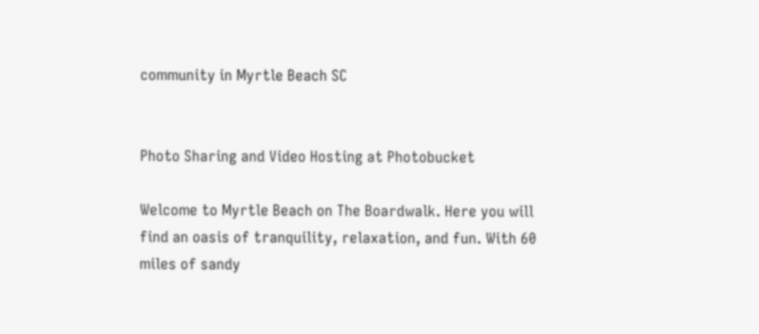community in Myrtle Beach SC


Photo Sharing and Video Hosting at Photobucket

Welcome to Myrtle Beach on The Boardwalk. Here you will
find an oasis of tranquility, relaxation, and fun. With 60 miles of sandy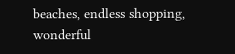beaches, endless shopping, wonderful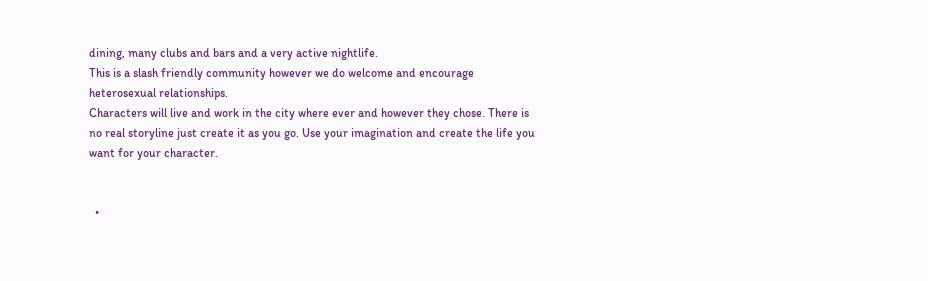dining, many clubs and bars and a very active nightlife.
This is a slash friendly community however we do welcome and encourage heterosexual relationships.
Characters will live and work in the city where ever and however they chose. There is no real storyline just create it as you go. Use your imagination and create the life you want for your character.


  •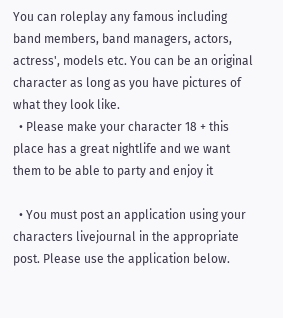You can roleplay any famous including band members, band managers, actors, actress', models etc. You can be an original character as long as you have pictures of what they look like.
  • Please make your character 18 + this place has a great nightlife and we want them to be able to party and enjoy it

  • You must post an application using your characters livejournal in the appropriate post. Please use the application below.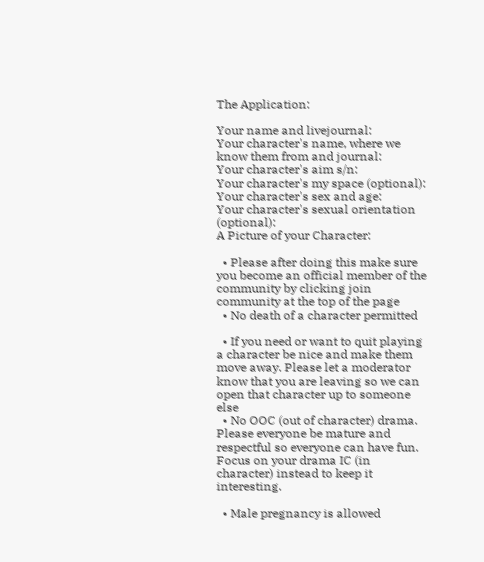The Application:

Your name and livejournal:
Your character's name, where we know them from and journal:
Your character's aim s/n:
Your character's my space (optional):
Your character's sex and age:
Your character's sexual orientation (optional):
A Picture of your Character:

  • Please after doing this make sure you become an official member of the community by clicking join community at the top of the page
  • No death of a character permitted

  • If you need or want to quit playing a character be nice and make them move away. Please let a moderator know that you are leaving so we can open that character up to someone else
  • No OOC (out of character) drama. Please everyone be mature and respectful so everyone can have fun. Focus on your drama IC (in character) instead to keep it interesting.

  • Male pregnancy is allowed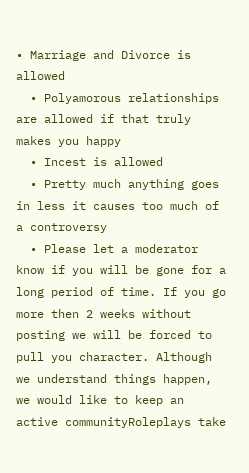• Marriage and Divorce is allowed
  • Polyamorous relationships are allowed if that truly makes you happy
  • Incest is allowed
  • Pretty much anything goes in less it causes too much of a controversy
  • Please let a moderator know if you will be gone for a long period of time. If you go more then 2 weeks without posting we will be forced to pull you character. Although we understand things happen, we would like to keep an active communityRoleplays take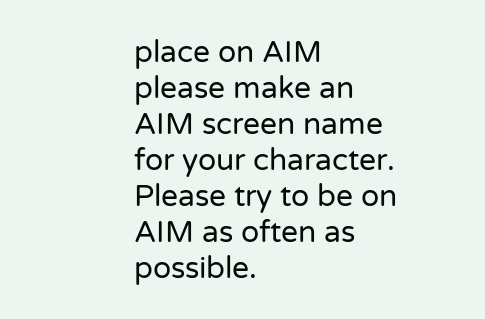place on AIM please make an AIM screen name for your character. Please try to be on AIM as often as possible.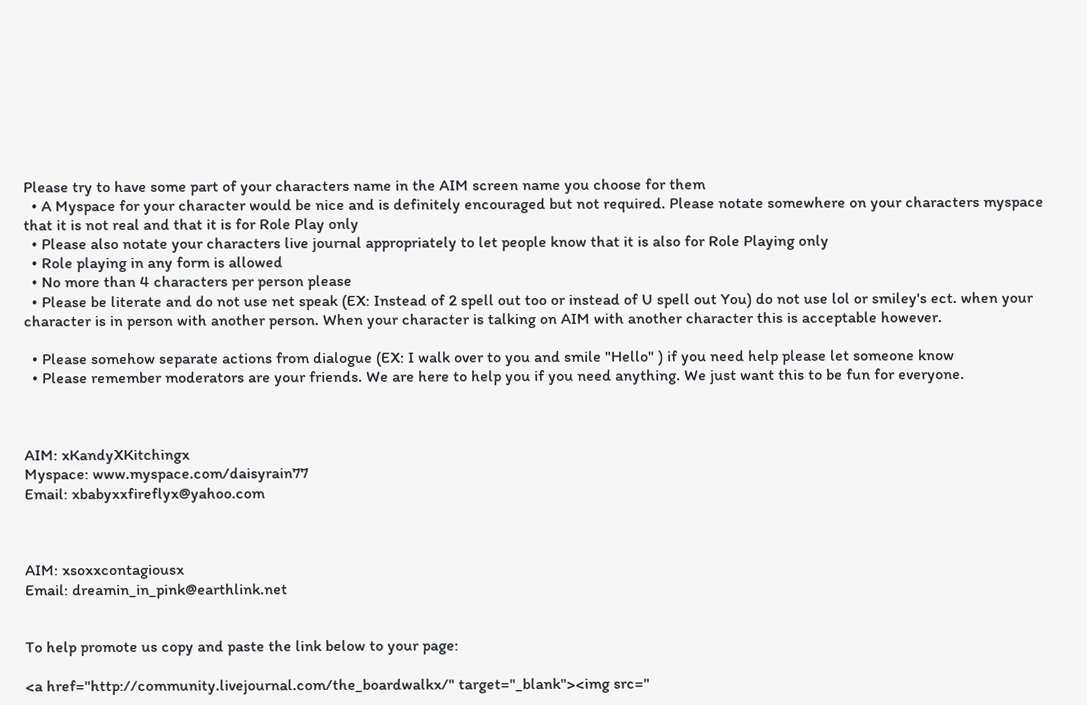Please try to have some part of your characters name in the AIM screen name you choose for them
  • A Myspace for your character would be nice and is definitely encouraged but not required. Please notate somewhere on your characters myspace that it is not real and that it is for Role Play only
  • Please also notate your characters live journal appropriately to let people know that it is also for Role Playing only
  • Role playing in any form is allowed
  • No more than 4 characters per person please
  • Please be literate and do not use net speak (EX: Instead of 2 spell out too or instead of U spell out You) do not use lol or smiley's ect. when your character is in person with another person. When your character is talking on AIM with another character this is acceptable however.

  • Please somehow separate actions from dialogue (EX: I walk over to you and smile "Hello" ) if you need help please let someone know
  • Please remember moderators are your friends. We are here to help you if you need anything. We just want this to be fun for everyone.



AIM: xKandyXKitchingx
Myspace: www.myspace.com/daisyrain77
Email: xbabyxxfireflyx@yahoo.com



AIM: xsoxxcontagiousx
Email: dreamin_in_pink@earthlink.net


To help promote us copy and paste the link below to your page:

<a href="http://community.livejournal.com/the_boardwalkx/" target="_blank"><img src="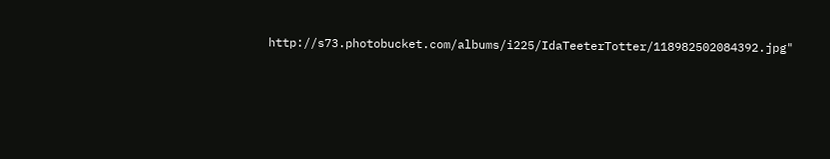http://s73.photobucket.com/albums/i225/IdaTeeterTotter/118982502084392.jpg"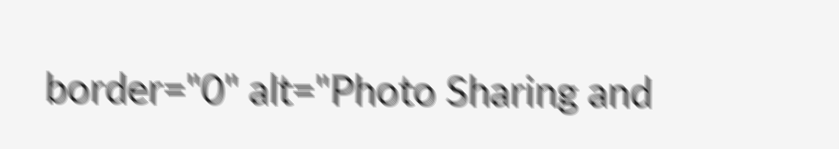border="0" alt="Photo Sharing and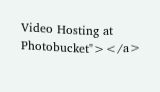Video Hosting at Photobucket"></a>